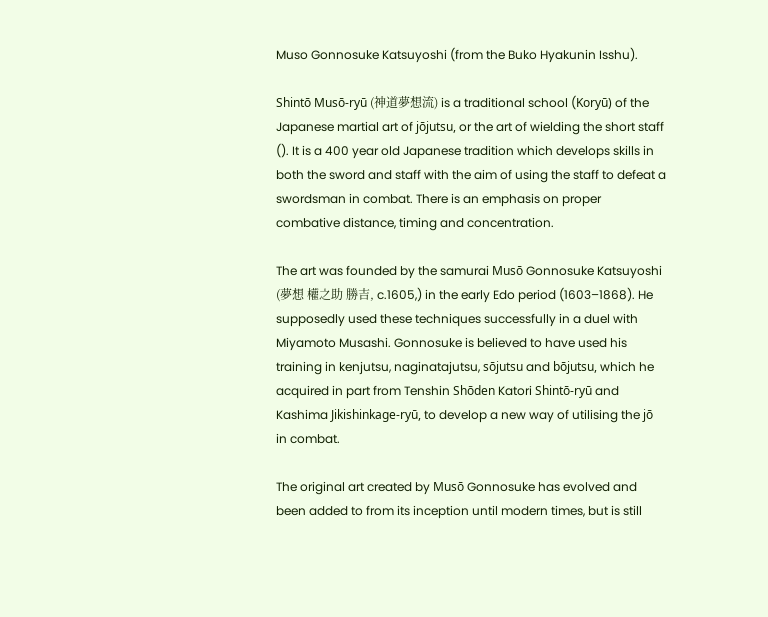Muso Gonnosuke Katsuyoshi (from the Buko Hyakunin Isshu).

Shintō Musō-ryū (神道夢想流) is a traditional school (Koryū) of the Japanese martial art of jōjutsu, or the art of wielding the short staff (). It is a 400 year old Japanese tradition which develops skills in both the sword and staff with the aim of using the staff to defeat a swordsman in combat. There is an emphasis on proper combative distance, timing and concentration.

The art was founded by the samurai Musō Gonnosuke Katsuyoshi  (夢想 權之助 勝吉, c.1605,) in the early Edo period (1603–1868). He supposedly used these techniques successfully in a duel with Miyamoto Musashi. Gonnosuke is believed to have used his training in kenjutsu, naginatajutsu, sōjutsu and bōjutsu, which he acquired in part from Tenshin Shōden Katori Shintō-ryū and Kashima Jikishinkage-ryū, to develop a new way of utilising the jō in combat.

The original art created by Musō Gonnosuke has evolved and been added to from its inception until modern times, but is still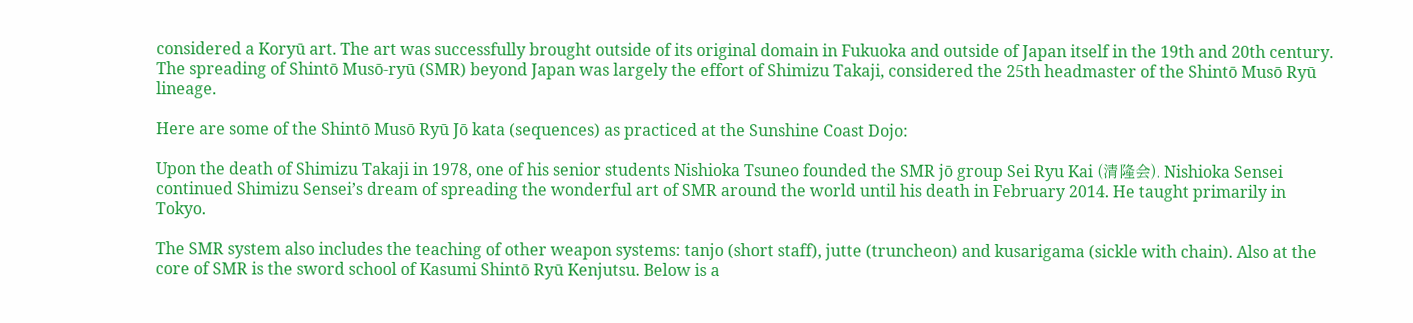considered a Koryū art. The art was successfully brought outside of its original domain in Fukuoka and outside of Japan itself in the 19th and 20th century. The spreading of Shintō Musō-ryū (SMR) beyond Japan was largely the effort of Shimizu Takaji, considered the 25th headmaster of the Shintō Musō Ryū lineage.

Here are some of the Shintō Musō Ryū Jō kata (sequences) as practiced at the Sunshine Coast Dojo:

Upon the death of Shimizu Takaji in 1978, one of his senior students Nishioka Tsuneo founded the SMR jō group Sei Ryu Kai (清隆会). Nishioka Sensei continued Shimizu Sensei’s dream of spreading the wonderful art of SMR around the world until his death in February 2014. He taught primarily in Tokyo.

The SMR system also includes the teaching of other weapon systems: tanjo (short staff), jutte (truncheon) and kusarigama (sickle with chain). Also at the core of SMR is the sword school of Kasumi Shintō Ryū Kenjutsu. Below is a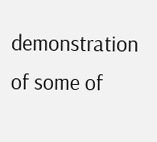demonstration of some of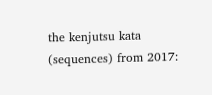the kenjutsu kata (sequences) from 2017: